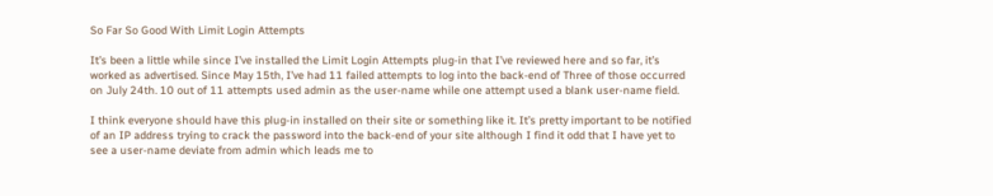So Far So Good With Limit Login Attempts

It’s been a little while since I’ve installed the Limit Login Attempts plug-in that I’ve reviewed here and so far, it’s worked as advertised. Since May 15th, I’ve had 11 failed attempts to log into the back-end of Three of those occurred on July 24th. 10 out of 11 attempts used admin as the user-name while one attempt used a blank user-name field.

I think everyone should have this plug-in installed on their site or something like it. It’s pretty important to be notified of an IP address trying to crack the password into the back-end of your site although I find it odd that I have yet to see a user-name deviate from admin which leads me to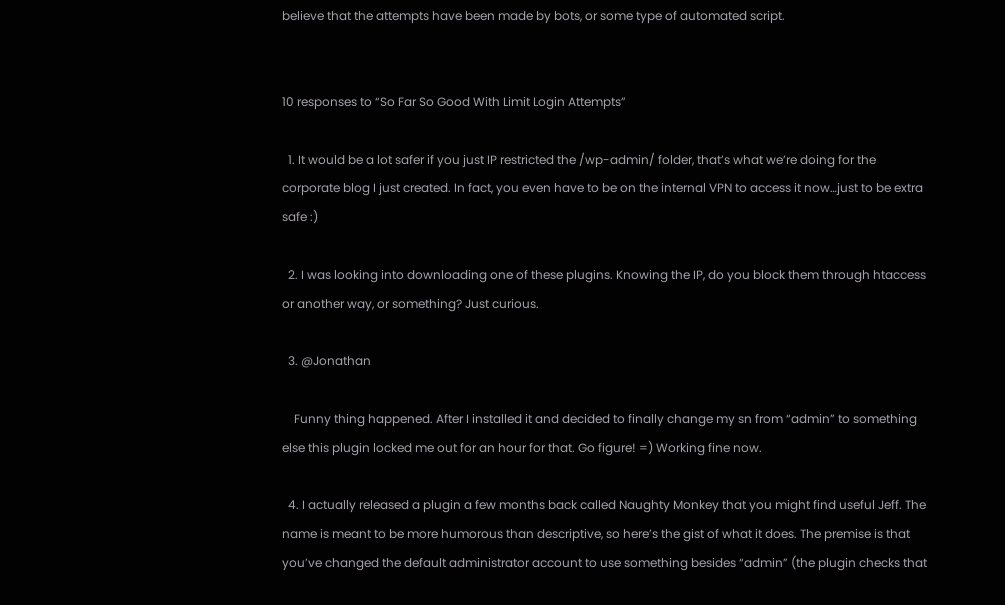believe that the attempts have been made by bots, or some type of automated script.


10 responses to “So Far So Good With Limit Login Attempts”

  1. It would be a lot safer if you just IP restricted the /wp-admin/ folder, that’s what we’re doing for the corporate blog I just created. In fact, you even have to be on the internal VPN to access it now…just to be extra safe :)

  2. I was looking into downloading one of these plugins. Knowing the IP, do you block them through htaccess or another way, or something? Just curious.

  3. @Jonathan

    Funny thing happened. After I installed it and decided to finally change my sn from “admin” to something else this plugin locked me out for an hour for that. Go figure! =) Working fine now.

  4. I actually released a plugin a few months back called Naughty Monkey that you might find useful Jeff. The name is meant to be more humorous than descriptive, so here’s the gist of what it does. The premise is that you’ve changed the default administrator account to use something besides “admin” (the plugin checks that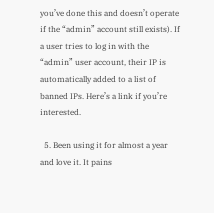you’ve done this and doesn’t operate if the “admin” account still exists). If a user tries to log in with the “admin” user account, their IP is automatically added to a list of banned IPs. Here’s a link if you’re interested.

  5. Been using it for almost a year and love it. It pains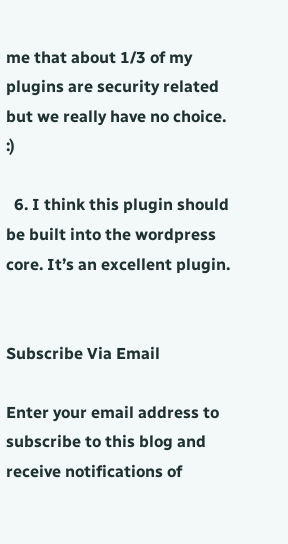me that about 1/3 of my plugins are security related but we really have no choice. :)

  6. I think this plugin should be built into the wordpress core. It’s an excellent plugin.


Subscribe Via Email

Enter your email address to subscribe to this blog and receive notifications of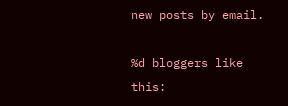new posts by email.

%d bloggers like this: